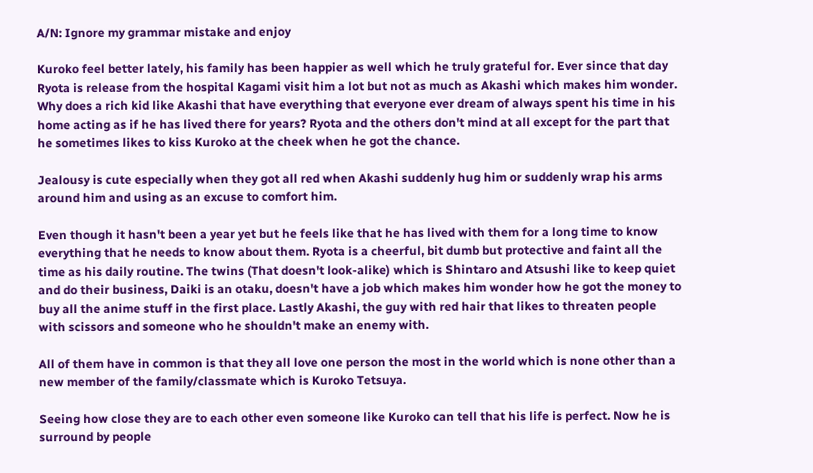A/N: Ignore my grammar mistake and enjoy

Kuroko feel better lately, his family has been happier as well which he truly grateful for. Ever since that day Ryota is release from the hospital Kagami visit him a lot but not as much as Akashi which makes him wonder. Why does a rich kid like Akashi that have everything that everyone ever dream of always spent his time in his home acting as if he has lived there for years? Ryota and the others don't mind at all except for the part that he sometimes likes to kiss Kuroko at the cheek when he got the chance.

Jealousy is cute especially when they got all red when Akashi suddenly hug him or suddenly wrap his arms around him and using as an excuse to comfort him.

Even though it hasn't been a year yet but he feels like that he has lived with them for a long time to know everything that he needs to know about them. Ryota is a cheerful, bit dumb but protective and faint all the time as his daily routine. The twins (That doesn't look-alike) which is Shintaro and Atsushi like to keep quiet and do their business, Daiki is an otaku, doesn't have a job which makes him wonder how he got the money to buy all the anime stuff in the first place. Lastly Akashi, the guy with red hair that likes to threaten people with scissors and someone who he shouldn't make an enemy with.

All of them have in common is that they all love one person the most in the world which is none other than a new member of the family/classmate which is Kuroko Tetsuya.

Seeing how close they are to each other even someone like Kuroko can tell that his life is perfect. Now he is surround by people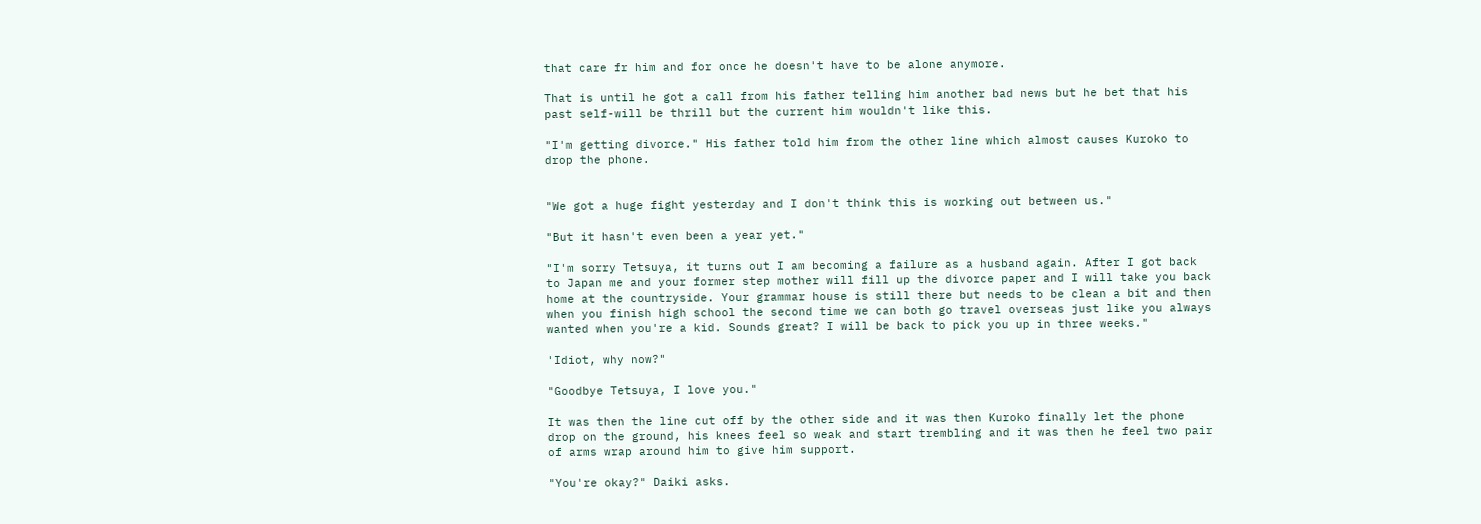that care fr him and for once he doesn't have to be alone anymore.

That is until he got a call from his father telling him another bad news but he bet that his past self-will be thrill but the current him wouldn't like this.

"I'm getting divorce." His father told him from the other line which almost causes Kuroko to drop the phone.


"We got a huge fight yesterday and I don't think this is working out between us."

"But it hasn't even been a year yet."

"I'm sorry Tetsuya, it turns out I am becoming a failure as a husband again. After I got back to Japan me and your former step mother will fill up the divorce paper and I will take you back home at the countryside. Your grammar house is still there but needs to be clean a bit and then when you finish high school the second time we can both go travel overseas just like you always wanted when you're a kid. Sounds great? I will be back to pick you up in three weeks."

'Idiot, why now?"

"Goodbye Tetsuya, I love you."

It was then the line cut off by the other side and it was then Kuroko finally let the phone drop on the ground, his knees feel so weak and start trembling and it was then he feel two pair of arms wrap around him to give him support.

"You're okay?" Daiki asks.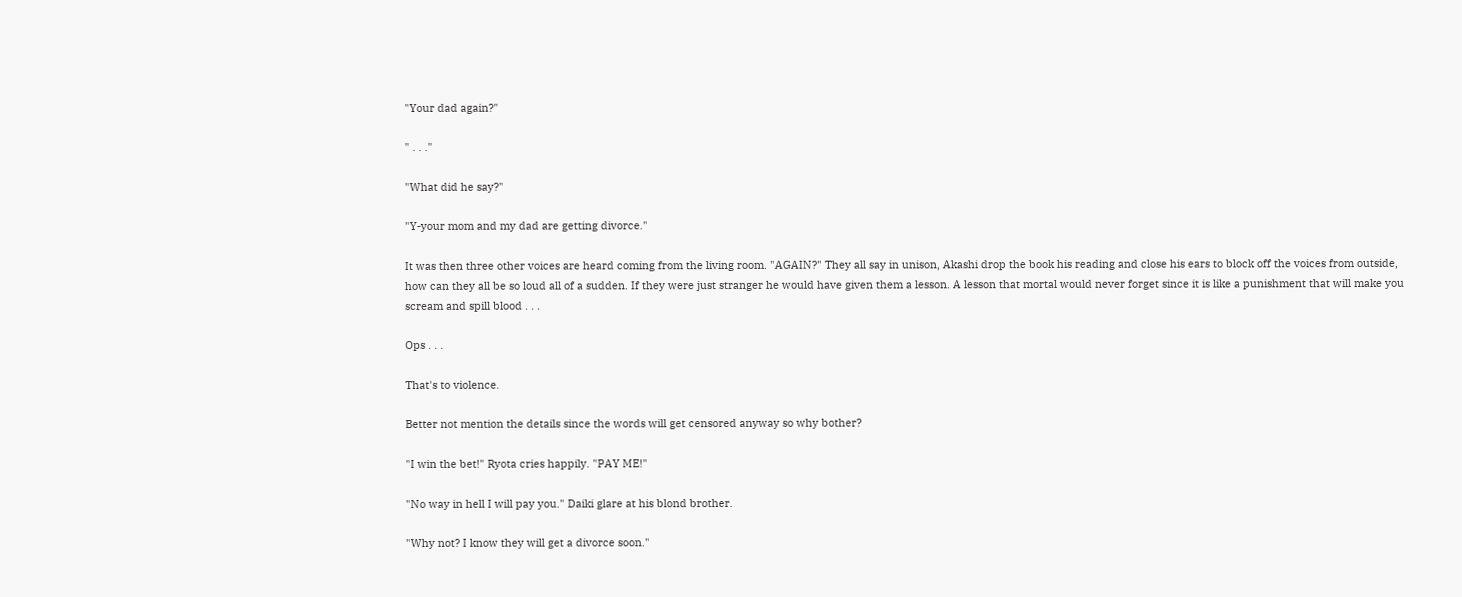"Your dad again?"

" . . ."

"What did he say?"

"Y-your mom and my dad are getting divorce."

It was then three other voices are heard coming from the living room. "AGAIN?" They all say in unison, Akashi drop the book his reading and close his ears to block off the voices from outside, how can they all be so loud all of a sudden. If they were just stranger he would have given them a lesson. A lesson that mortal would never forget since it is like a punishment that will make you scream and spill blood . . .

Ops . . .

That's to violence.

Better not mention the details since the words will get censored anyway so why bother?

"I win the bet!" Ryota cries happily. "PAY ME!"

"No way in hell I will pay you." Daiki glare at his blond brother.

"Why not? I know they will get a divorce soon."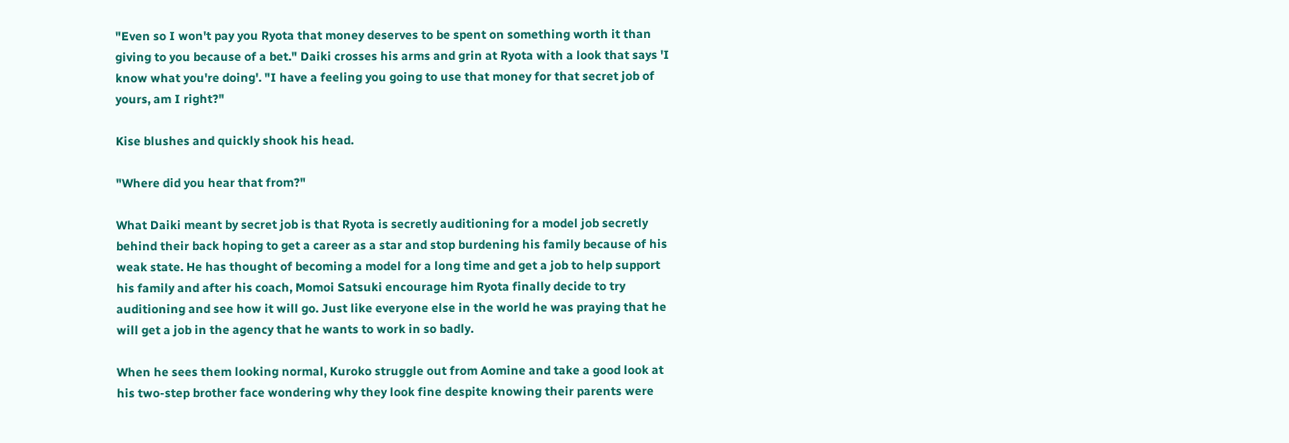"Even so I won't pay you Ryota that money deserves to be spent on something worth it than giving to you because of a bet." Daiki crosses his arms and grin at Ryota with a look that says 'I know what you're doing'. "I have a feeling you going to use that money for that secret job of yours, am I right?"

Kise blushes and quickly shook his head.

"Where did you hear that from?"

What Daiki meant by secret job is that Ryota is secretly auditioning for a model job secretly behind their back hoping to get a career as a star and stop burdening his family because of his weak state. He has thought of becoming a model for a long time and get a job to help support his family and after his coach, Momoi Satsuki encourage him Ryota finally decide to try auditioning and see how it will go. Just like everyone else in the world he was praying that he will get a job in the agency that he wants to work in so badly.

When he sees them looking normal, Kuroko struggle out from Aomine and take a good look at his two-step brother face wondering why they look fine despite knowing their parents were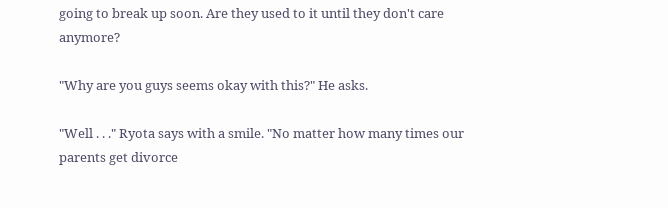going to break up soon. Are they used to it until they don't care anymore?

"Why are you guys seems okay with this?" He asks.

"Well . . ." Ryota says with a smile. "No matter how many times our parents get divorce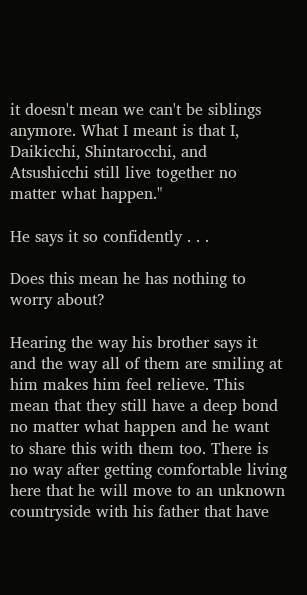it doesn't mean we can't be siblings anymore. What I meant is that I, Daikicchi, Shintarocchi, and Atsushicchi still live together no matter what happen."

He says it so confidently . . .

Does this mean he has nothing to worry about?

Hearing the way his brother says it and the way all of them are smiling at him makes him feel relieve. This mean that they still have a deep bond no matter what happen and he want to share this with them too. There is no way after getting comfortable living here that he will move to an unknown countryside with his father that have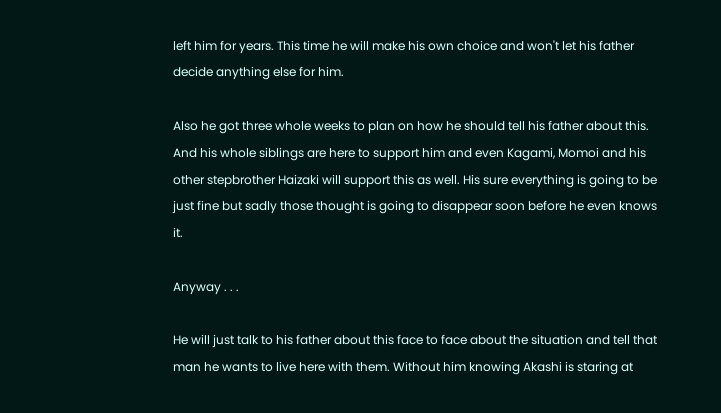left him for years. This time he will make his own choice and won't let his father decide anything else for him.

Also he got three whole weeks to plan on how he should tell his father about this. And his whole siblings are here to support him and even Kagami, Momoi and his other stepbrother Haizaki will support this as well. His sure everything is going to be just fine but sadly those thought is going to disappear soon before he even knows it.

Anyway . . .

He will just talk to his father about this face to face about the situation and tell that man he wants to live here with them. Without him knowing Akashi is staring at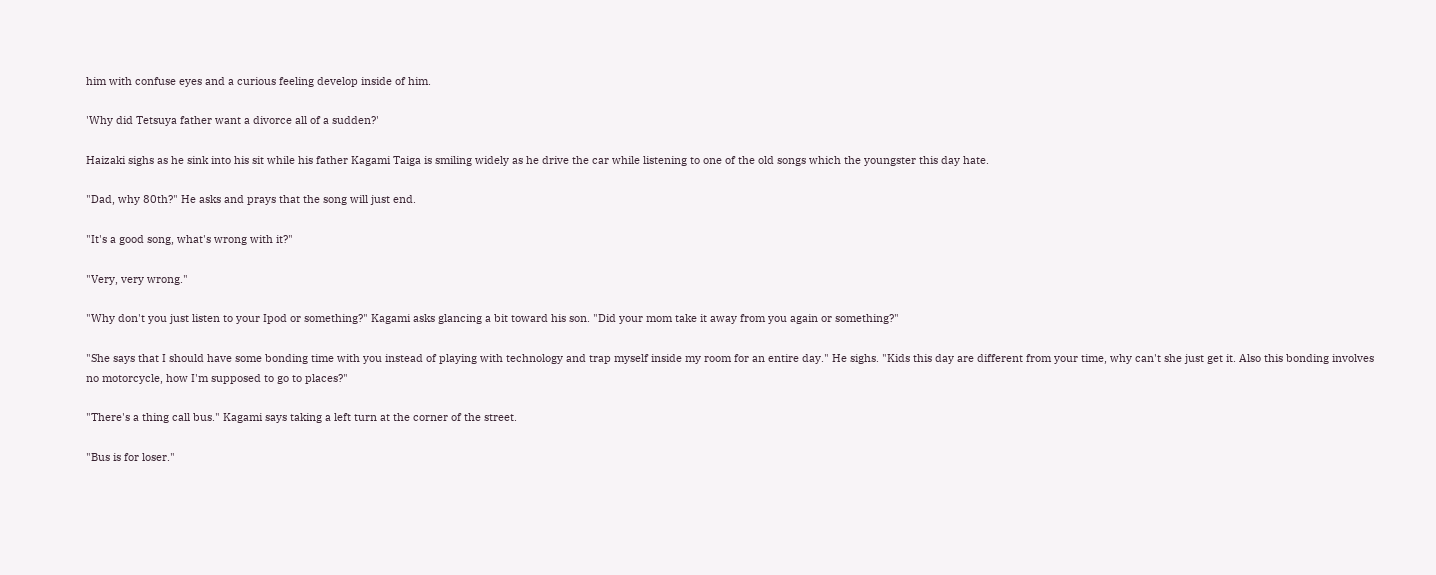him with confuse eyes and a curious feeling develop inside of him.

'Why did Tetsuya father want a divorce all of a sudden?'

Haizaki sighs as he sink into his sit while his father Kagami Taiga is smiling widely as he drive the car while listening to one of the old songs which the youngster this day hate.

"Dad, why 80th?" He asks and prays that the song will just end.

"It's a good song, what's wrong with it?"

"Very, very wrong."

"Why don't you just listen to your Ipod or something?" Kagami asks glancing a bit toward his son. "Did your mom take it away from you again or something?"

"She says that I should have some bonding time with you instead of playing with technology and trap myself inside my room for an entire day." He sighs. "Kids this day are different from your time, why can't she just get it. Also this bonding involves no motorcycle, how I'm supposed to go to places?"

"There's a thing call bus." Kagami says taking a left turn at the corner of the street.

"Bus is for loser."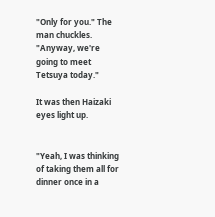"Only for you." The man chuckles. "Anyway, we're going to meet Tetsuya today."

It was then Haizaki eyes light up.


"Yeah, I was thinking of taking them all for dinner once in a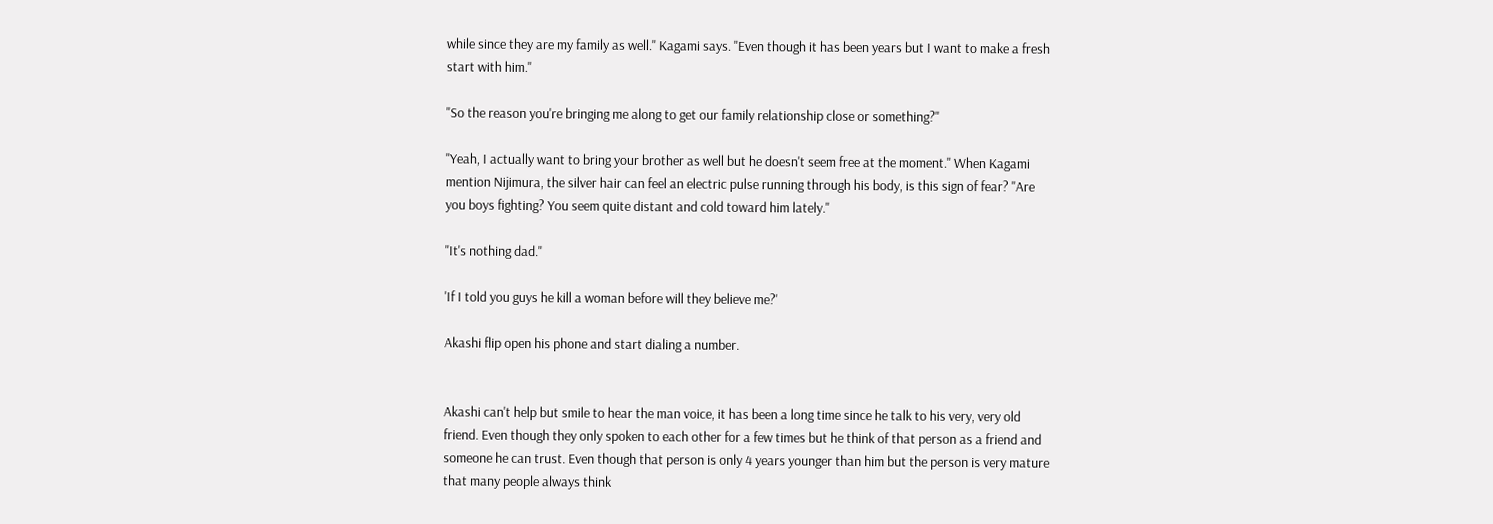while since they are my family as well." Kagami says. "Even though it has been years but I want to make a fresh start with him."

"So the reason you're bringing me along to get our family relationship close or something?"

"Yeah, I actually want to bring your brother as well but he doesn't seem free at the moment." When Kagami mention Nijimura, the silver hair can feel an electric pulse running through his body, is this sign of fear? "Are you boys fighting? You seem quite distant and cold toward him lately."

"It's nothing dad."

'If I told you guys he kill a woman before will they believe me?'

Akashi flip open his phone and start dialing a number.


Akashi can't help but smile to hear the man voice, it has been a long time since he talk to his very, very old friend. Even though they only spoken to each other for a few times but he think of that person as a friend and someone he can trust. Even though that person is only 4 years younger than him but the person is very mature that many people always think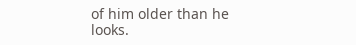of him older than he looks.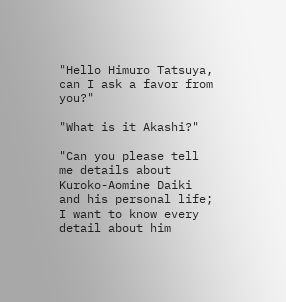"Hello Himuro Tatsuya, can I ask a favor from you?"

"What is it Akashi?"

"Can you please tell me details about Kuroko-Aomine Daiki and his personal life; I want to know every detail about him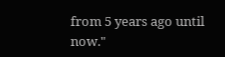from 5 years ago until now."